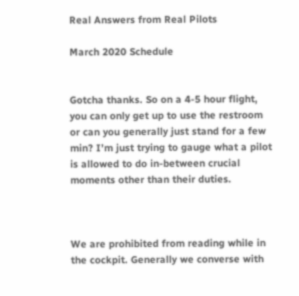Real Answers from Real Pilots

March 2020 Schedule


Gotcha thanks. So on a 4-5 hour flight, you can only get up to use the restroom or can you generally just stand for a few min? I’m just trying to gauge what a pilot is allowed to do in-between crucial moments other than their duties.



We are prohibited from reading while in the cockpit. Generally we converse with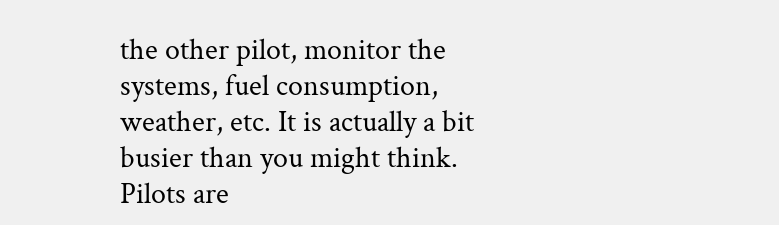the other pilot, monitor the systems, fuel consumption, weather, etc. It is actually a bit busier than you might think. Pilots are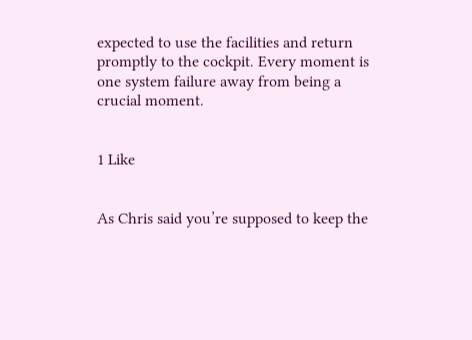expected to use the facilities and return promptly to the cockpit. Every moment is one system failure away from being a crucial moment.


1 Like


As Chris said you’re supposed to keep the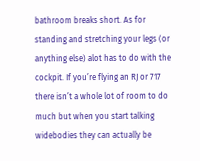bathroom breaks short. As for standing and stretching your legs (or anything else) alot has to do with the cockpit. If you’re flying an RJ or 717 there isn’t a whole lot of room to do much but when you start talking widebodies they can actually be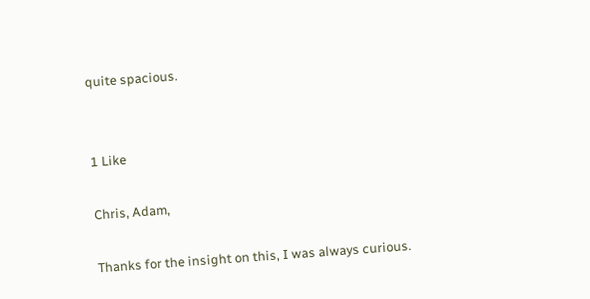quite spacious.


1 Like

Chris, Adam,

Thanks for the insight on this, I was always curious.